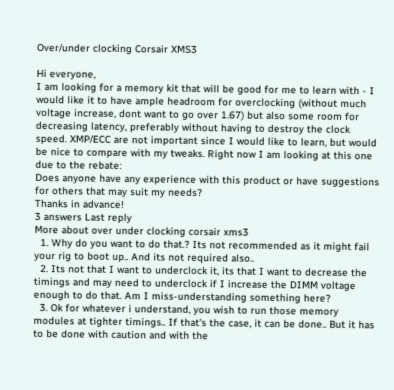Over/under clocking Corsair XMS3

Hi everyone,
I am looking for a memory kit that will be good for me to learn with - I would like it to have ample headroom for overclocking (without much voltage increase, dont want to go over 1.67) but also some room for decreasing latency, preferably without having to destroy the clock speed. XMP/ECC are not important since I would like to learn, but would be nice to compare with my tweaks. Right now I am looking at this one due to the rebate:
Does anyone have any experience with this product or have suggestions for others that may suit my needs?
Thanks in advance!
3 answers Last reply
More about over under clocking corsair xms3
  1. Why do you want to do that.? Its not recommended as it might fail your rig to boot up.. And its not required also..
  2. Its not that I want to underclock it, its that I want to decrease the timings and may need to underclock if I increase the DIMM voltage enough to do that. Am I miss-understanding something here?
  3. Ok for whatever i understand, you wish to run those memory modules at tighter timings.. If that's the case, it can be done.. But it has to be done with caution and with the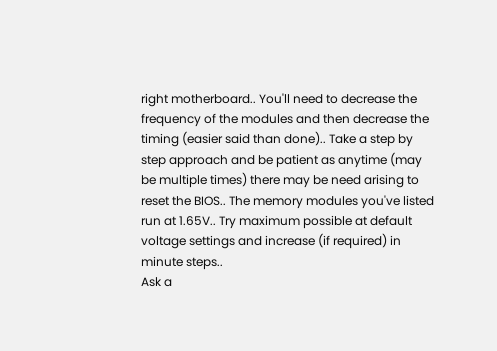right motherboard.. You'll need to decrease the frequency of the modules and then decrease the timing (easier said than done).. Take a step by step approach and be patient as anytime (may be multiple times) there may be need arising to reset the BIOS.. The memory modules you've listed run at 1.65V.. Try maximum possible at default voltage settings and increase (if required) in minute steps..
Ask a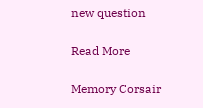new question

Read More

Memory Corsair